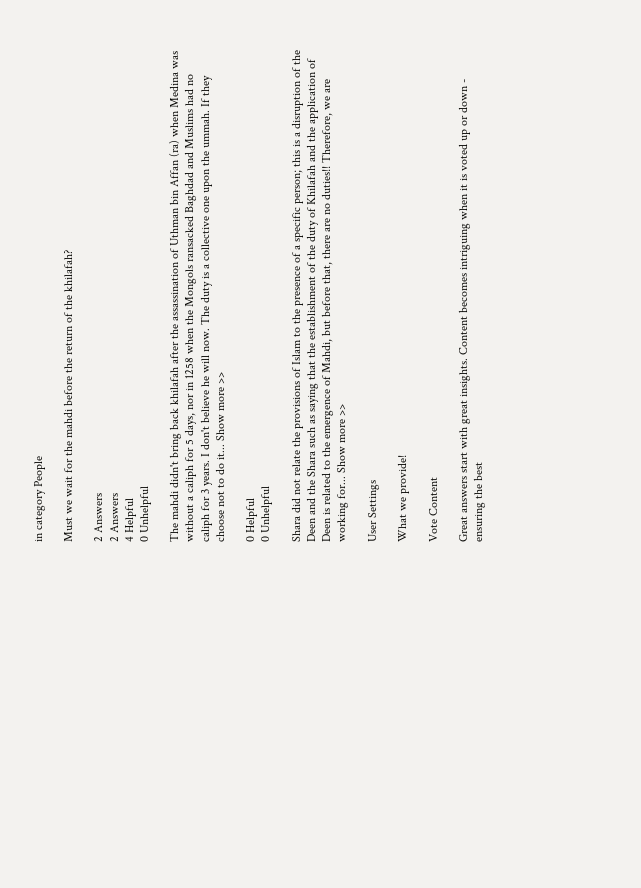in category People

Must we wait for the mahdi before the return of the khilafah?

2 Answers
2 Answers
4 Helpful
0 Unhelpful

The mahdi didn't bring back khilafah after the assassination of Uthman bin Affan (ra) when Medina was without a caliph for 5 days, nor in 1258 when the Mongols ransacked Baghdad and Muslims had no caliph for 3 years. I don't believe he will now. The duty is a collective one upon the ummah. If they choose not to do it... Show more >>

0 Helpful
0 Unhelpful

Shara did not relate the provisions of Islam to the presence of a specific person; this is a disruption of the Deen and the Shara such as saying that the establishment of the duty of Khilafah and the application of Deen is related to the emergence of Mahdi, but before that, there are no duties!! Therefore, we are working for... Show more >>

User Settings

What we provide!

Vote Content

Great answers start with great insights. Content becomes intriguing when it is voted up or down - ensuring the best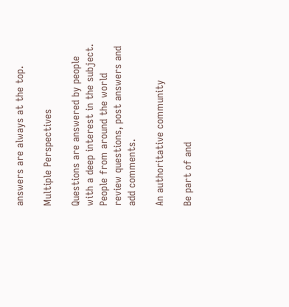answers are always at the top.

Multiple Perspectives

Questions are answered by people with a deep interest in the subject. People from around the world review questions, post answers and add comments.

An authoritative community

Be part of and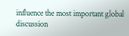influence the most important global discussion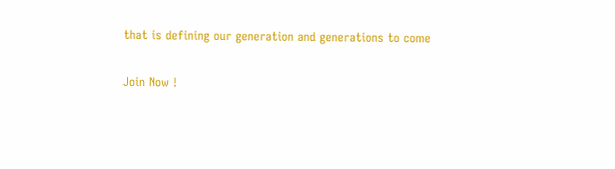that is defining our generation and generations to come

Join Now !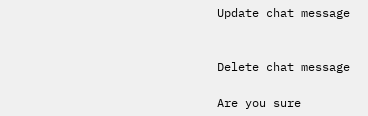Update chat message


Delete chat message

Are you sure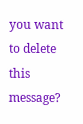you want to delete this message?